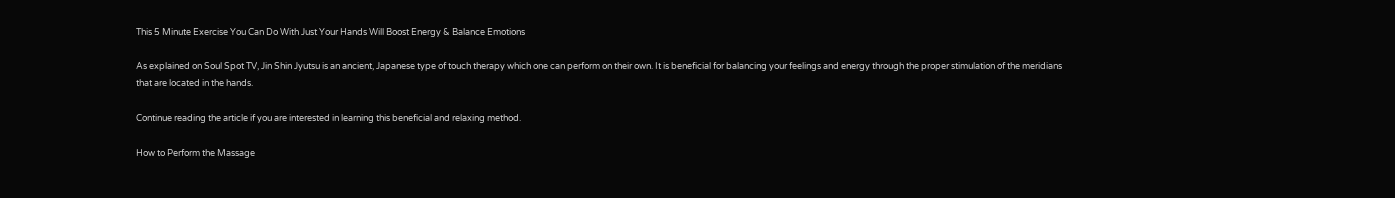This 5 Minute Exercise You Can Do With Just Your Hands Will Boost Energy & Balance Emotions

As explained on Soul Spot TV, Jin Shin Jyutsu is an ancient, Japanese type of touch therapy which one can perform on their own. It is beneficial for balancing your feelings and energy through the proper stimulation of the meridians that are located in the hands.

Continue reading the article if you are interested in learning this beneficial and relaxing method.

How to Perform the Massage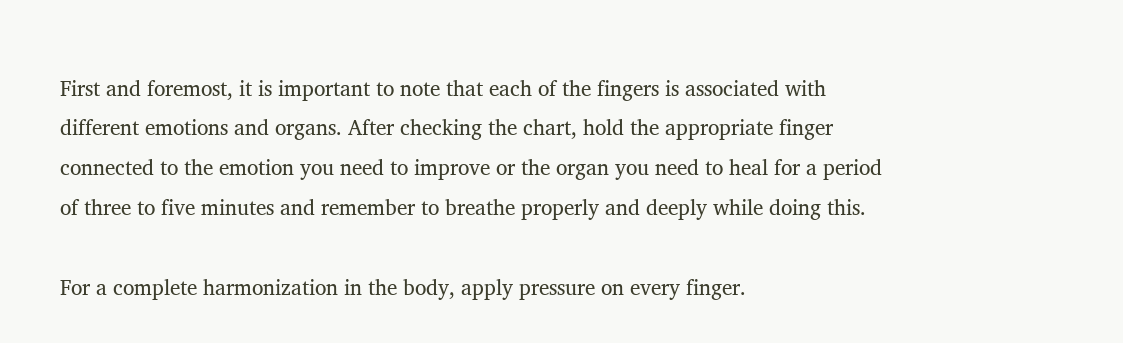First and foremost, it is important to note that each of the fingers is associated with different emotions and organs. After checking the chart, hold the appropriate finger connected to the emotion you need to improve or the organ you need to heal for a period of three to five minutes and remember to breathe properly and deeply while doing this.

For a complete harmonization in the body, apply pressure on every finger.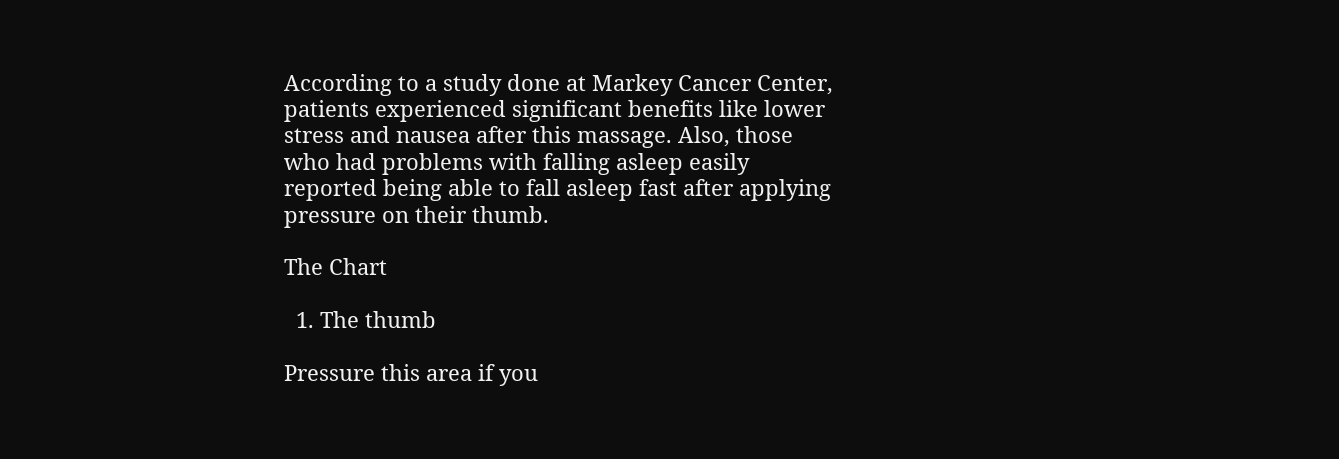According to a study done at Markey Cancer Center, patients experienced significant benefits like lower stress and nausea after this massage. Also, those who had problems with falling asleep easily reported being able to fall asleep fast after applying pressure on their thumb.

The Chart

  1. The thumb

Pressure this area if you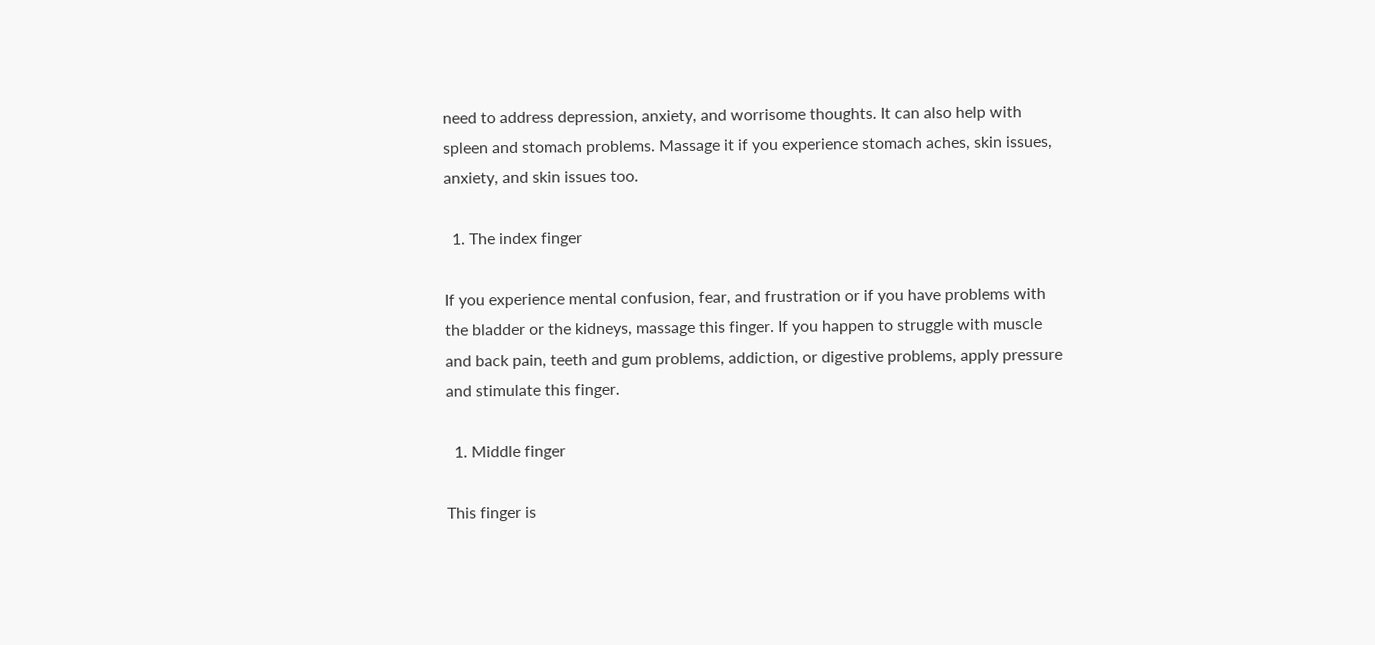need to address depression, anxiety, and worrisome thoughts. It can also help with spleen and stomach problems. Massage it if you experience stomach aches, skin issues, anxiety, and skin issues too.

  1. The index finger

If you experience mental confusion, fear, and frustration or if you have problems with the bladder or the kidneys, massage this finger. If you happen to struggle with muscle and back pain, teeth and gum problems, addiction, or digestive problems, apply pressure and stimulate this finger.

  1. Middle finger

This finger is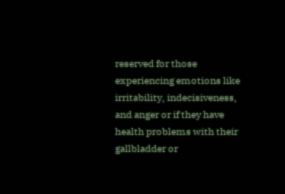reserved for those experiencing emotions like irritability, indecisiveness, and anger or if they have health problems with their gallbladder or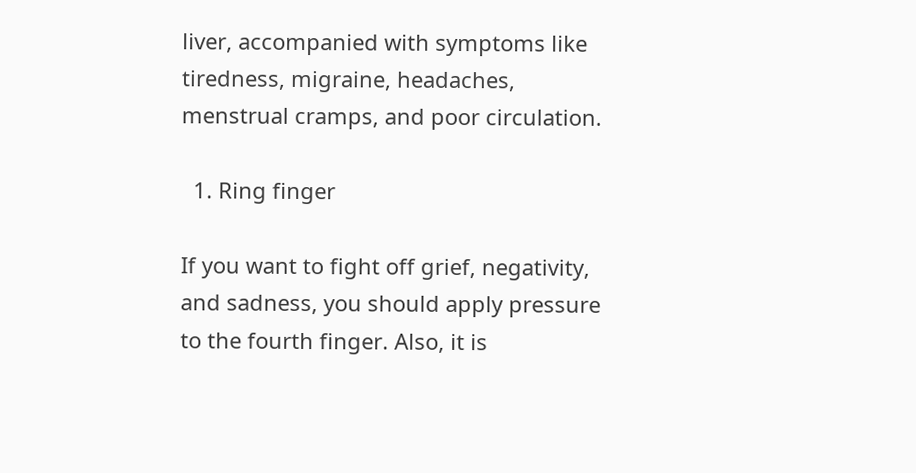liver, accompanied with symptoms like tiredness, migraine, headaches, menstrual cramps, and poor circulation.

  1. Ring finger

If you want to fight off grief, negativity, and sadness, you should apply pressure to the fourth finger. Also, it is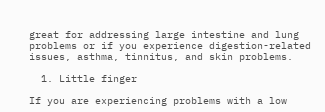great for addressing large intestine and lung problems or if you experience digestion-related issues, asthma, tinnitus, and skin problems.

  1. Little finger

If you are experiencing problems with a low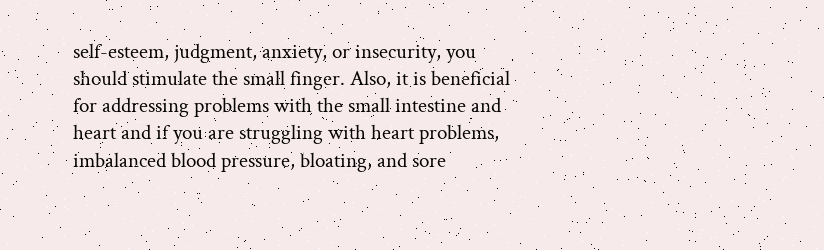self-esteem, judgment, anxiety, or insecurity, you should stimulate the small finger. Also, it is beneficial for addressing problems with the small intestine and heart and if you are struggling with heart problems, imbalanced blood pressure, bloating, and sore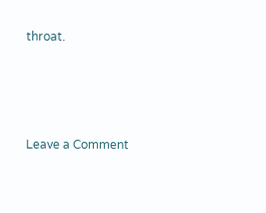throat.




Leave a Comment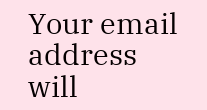Your email address will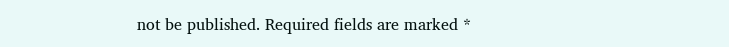not be published. Required fields are marked *